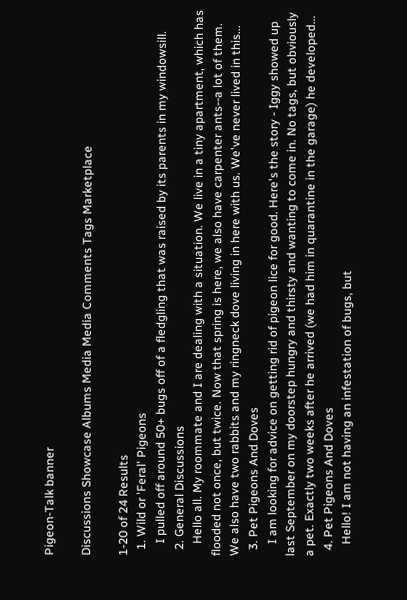Pigeon-Talk banner

Discussions Showcase Albums Media Media Comments Tags Marketplace

1-20 of 24 Results
  1. Wild or 'Feral' Pigeons
    I pulled off around 50+ bugs off of a fledgling that was raised by its parents in my windowsill.
  2. General Discussions
    Hello all. My roommate and I are dealing with a situation. We live in a tiny apartment, which has flooded not once, but twice. Now that spring is here, we also have carpenter ants--a lot of them. We also have two rabbits and my ringneck dove living in here with us. We've never lived in this...
  3. Pet Pigeons And Doves
    I am looking for advice on getting rid of pigeon lice for good. Here's the story - Iggy showed up last September on my doorstep hungry and thirsty and wanting to come in. No tags, but obviously a pet. Exactly two weeks after he arrived (we had him in quarantine in the garage) he developed...
  4. Pet Pigeons And Doves
    Hello! I am not having an infestation of bugs, but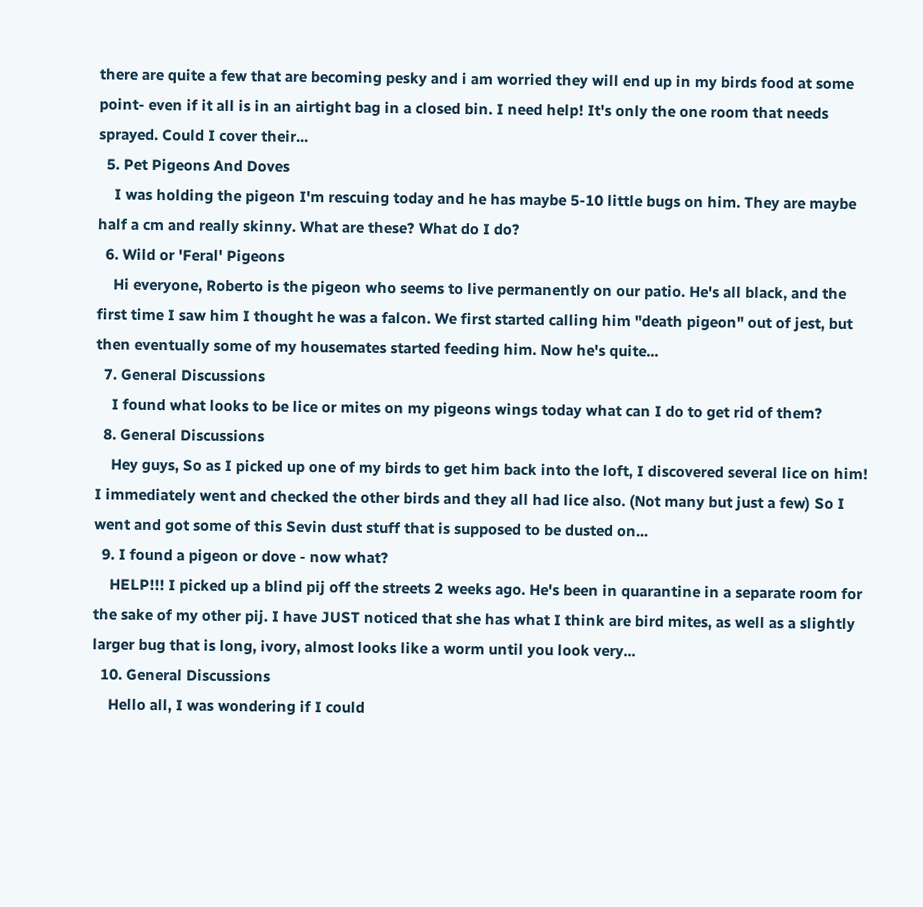there are quite a few that are becoming pesky and i am worried they will end up in my birds food at some point- even if it all is in an airtight bag in a closed bin. I need help! It's only the one room that needs sprayed. Could I cover their...
  5. Pet Pigeons And Doves
    I was holding the pigeon I'm rescuing today and he has maybe 5-10 little bugs on him. They are maybe half a cm and really skinny. What are these? What do I do?
  6. Wild or 'Feral' Pigeons
    Hi everyone, Roberto is the pigeon who seems to live permanently on our patio. He's all black, and the first time I saw him I thought he was a falcon. We first started calling him "death pigeon" out of jest, but then eventually some of my housemates started feeding him. Now he's quite...
  7. General Discussions
    I found what looks to be lice or mites on my pigeons wings today what can I do to get rid of them?
  8. General Discussions
    Hey guys, So as I picked up one of my birds to get him back into the loft, I discovered several lice on him! I immediately went and checked the other birds and they all had lice also. (Not many but just a few) So I went and got some of this Sevin dust stuff that is supposed to be dusted on...
  9. I found a pigeon or dove - now what?
    HELP!!! I picked up a blind pij off the streets 2 weeks ago. He's been in quarantine in a separate room for the sake of my other pij. I have JUST noticed that she has what I think are bird mites, as well as a slightly larger bug that is long, ivory, almost looks like a worm until you look very...
  10. General Discussions
    Hello all, I was wondering if I could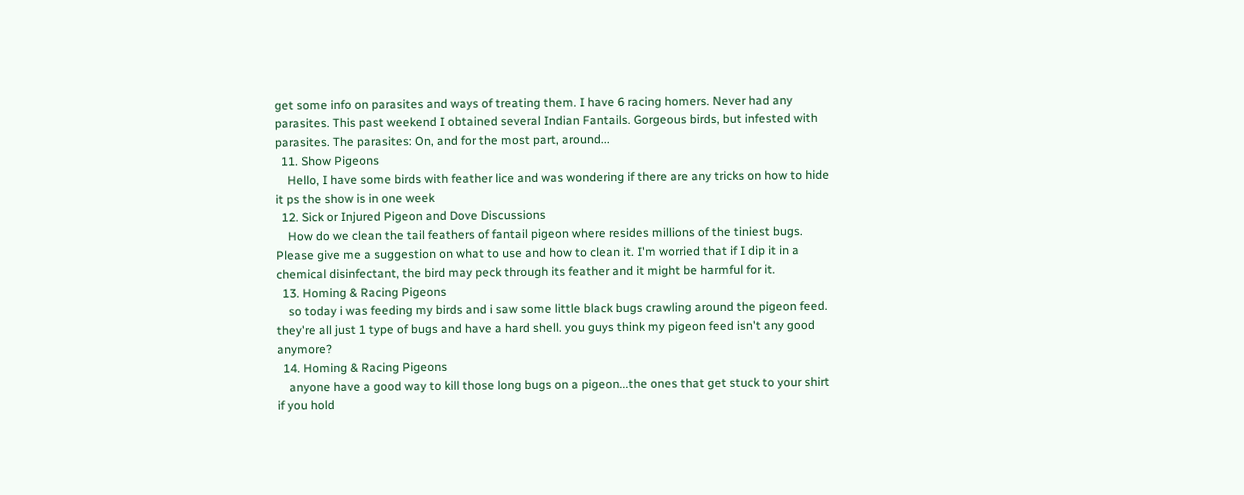get some info on parasites and ways of treating them. I have 6 racing homers. Never had any parasites. This past weekend I obtained several Indian Fantails. Gorgeous birds, but infested with parasites. The parasites: On, and for the most part, around...
  11. Show Pigeons
    Hello, I have some birds with feather lice and was wondering if there are any tricks on how to hide it ps the show is in one week
  12. Sick or Injured Pigeon and Dove Discussions
    How do we clean the tail feathers of fantail pigeon where resides millions of the tiniest bugs. Please give me a suggestion on what to use and how to clean it. I'm worried that if I dip it in a chemical disinfectant, the bird may peck through its feather and it might be harmful for it.
  13. Homing & Racing Pigeons
    so today i was feeding my birds and i saw some little black bugs crawling around the pigeon feed. they're all just 1 type of bugs and have a hard shell. you guys think my pigeon feed isn't any good anymore?
  14. Homing & Racing Pigeons
    anyone have a good way to kill those long bugs on a pigeon...the ones that get stuck to your shirt if you hold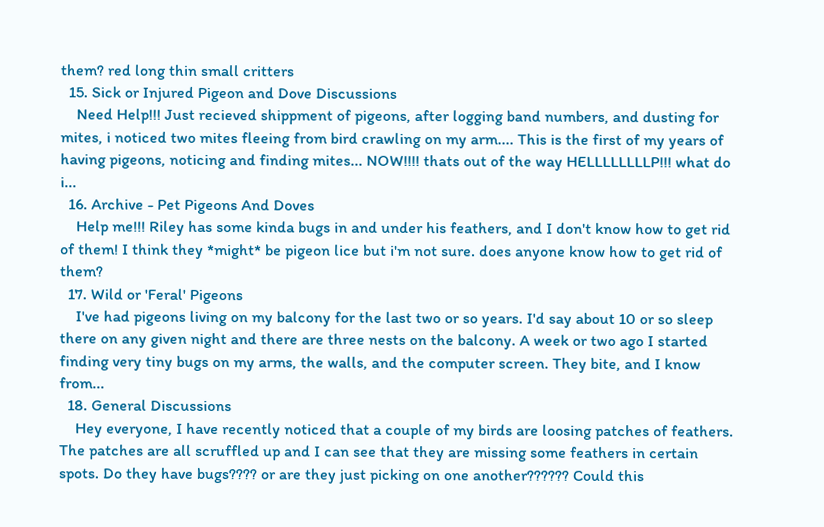them? red long thin small critters
  15. Sick or Injured Pigeon and Dove Discussions
    Need Help!!! Just recieved shippment of pigeons, after logging band numbers, and dusting for mites, i noticed two mites fleeing from bird crawling on my arm.... This is the first of my years of having pigeons, noticing and finding mites... NOW!!!! thats out of the way HELLLLLLLLP!!! what do i...
  16. Archive - Pet Pigeons And Doves
    Help me!!! Riley has some kinda bugs in and under his feathers, and I don't know how to get rid of them! I think they *might* be pigeon lice but i'm not sure. does anyone know how to get rid of them?
  17. Wild or 'Feral' Pigeons
    I've had pigeons living on my balcony for the last two or so years. I'd say about 10 or so sleep there on any given night and there are three nests on the balcony. A week or two ago I started finding very tiny bugs on my arms, the walls, and the computer screen. They bite, and I know from...
  18. General Discussions
    Hey everyone, I have recently noticed that a couple of my birds are loosing patches of feathers. The patches are all scruffled up and I can see that they are missing some feathers in certain spots. Do they have bugs???? or are they just picking on one another?????? Could this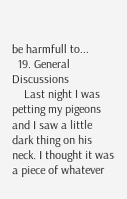be harmfull to...
  19. General Discussions
    Last night I was petting my pigeons and I saw a little dark thing on his neck. I thought it was a piece of whatever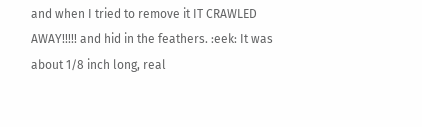and when I tried to remove it IT CRAWLED AWAY!!!!! and hid in the feathers. :eek: It was about 1/8 inch long, real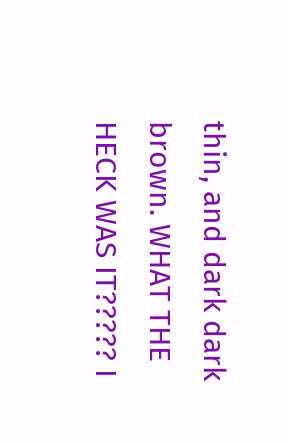thin, and dark dark brown. WHAT THE HECK WAS IT????? I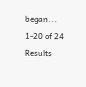began...
1-20 of 24 Results